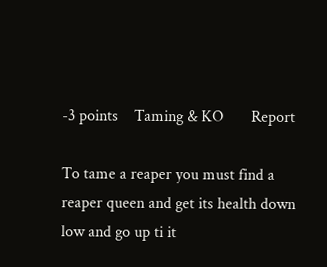-3 points    Taming & KO       Report

To tame a reaper you must find a reaper queen and get its health down low and go up ti it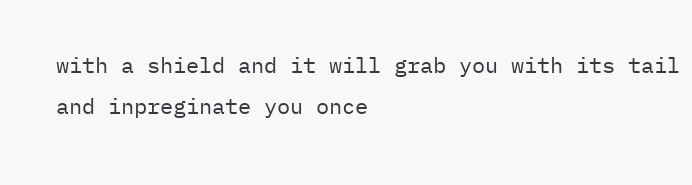with a shield and it will grab you with its tail and inpreginate you once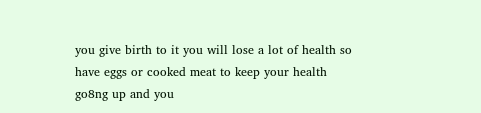you give birth to it you will lose a lot of health so have eggs or cooked meat to keep your health go8ng up and you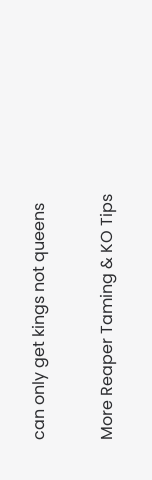can only get kings not queens

More Reaper Taming & KO Tips